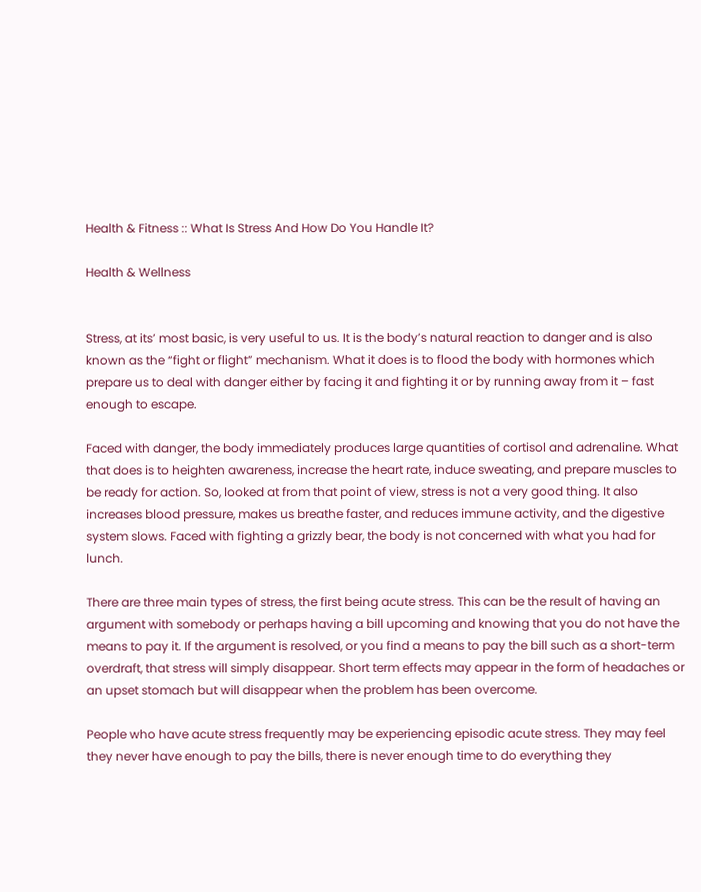Health & Fitness :: What Is Stress And How Do You Handle It?

Health & Wellness


Stress, at its’ most basic, is very useful to us. It is the body’s natural reaction to danger and is also known as the “fight or flight” mechanism. What it does is to flood the body with hormones which prepare us to deal with danger either by facing it and fighting it or by running away from it – fast enough to escape.

Faced with danger, the body immediately produces large quantities of cortisol and adrenaline. What that does is to heighten awareness, increase the heart rate, induce sweating, and prepare muscles to be ready for action. So, looked at from that point of view, stress is not a very good thing. It also increases blood pressure, makes us breathe faster, and reduces immune activity, and the digestive system slows. Faced with fighting a grizzly bear, the body is not concerned with what you had for lunch.

There are three main types of stress, the first being acute stress. This can be the result of having an argument with somebody or perhaps having a bill upcoming and knowing that you do not have the means to pay it. If the argument is resolved, or you find a means to pay the bill such as a short-term overdraft, that stress will simply disappear. Short term effects may appear in the form of headaches or an upset stomach but will disappear when the problem has been overcome.

People who have acute stress frequently may be experiencing episodic acute stress. They may feel they never have enough to pay the bills, there is never enough time to do everything they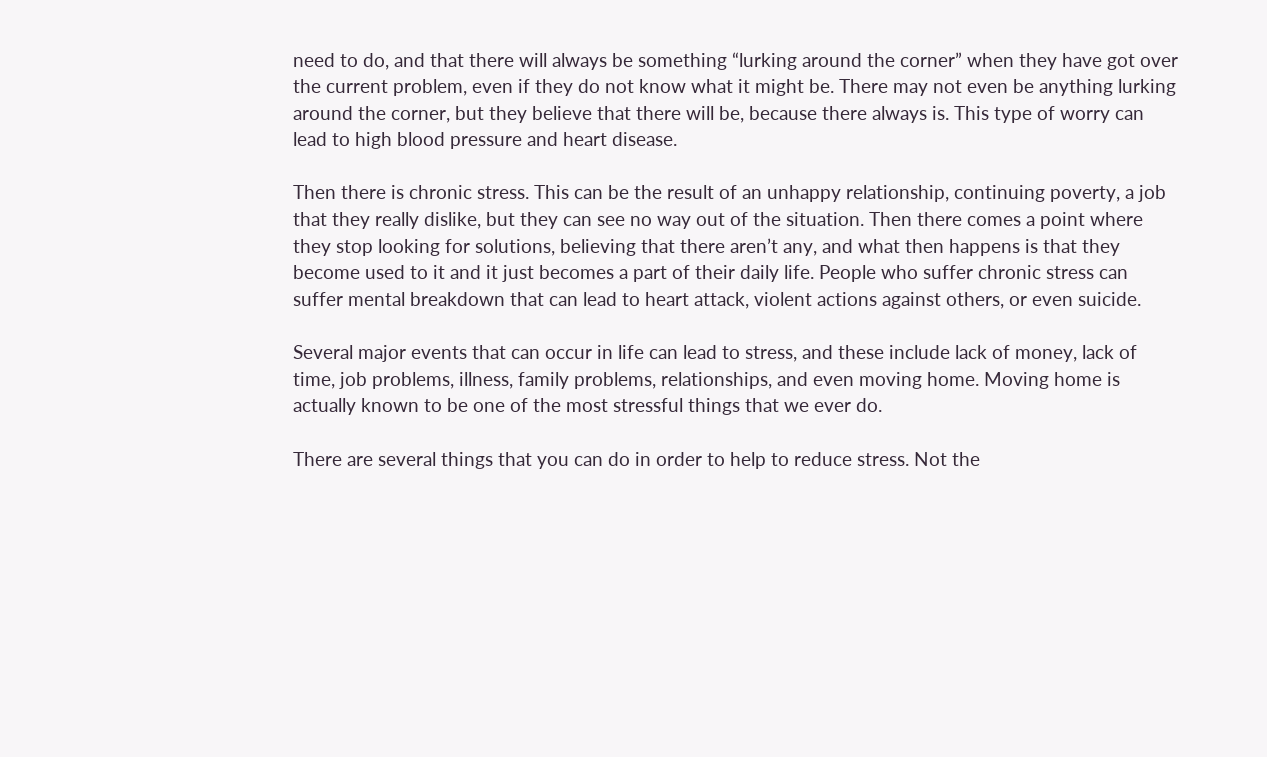need to do, and that there will always be something “lurking around the corner” when they have got over the current problem, even if they do not know what it might be. There may not even be anything lurking around the corner, but they believe that there will be, because there always is. This type of worry can lead to high blood pressure and heart disease.

Then there is chronic stress. This can be the result of an unhappy relationship, continuing poverty, a job that they really dislike, but they can see no way out of the situation. Then there comes a point where they stop looking for solutions, believing that there aren’t any, and what then happens is that they become used to it and it just becomes a part of their daily life. People who suffer chronic stress can suffer mental breakdown that can lead to heart attack, violent actions against others, or even suicide.

Several major events that can occur in life can lead to stress, and these include lack of money, lack of time, job problems, illness, family problems, relationships, and even moving home. Moving home is actually known to be one of the most stressful things that we ever do.

There are several things that you can do in order to help to reduce stress. Not the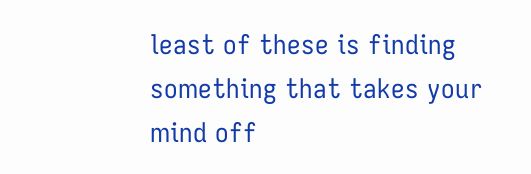least of these is finding something that takes your mind off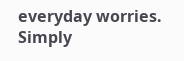everyday worries. Simply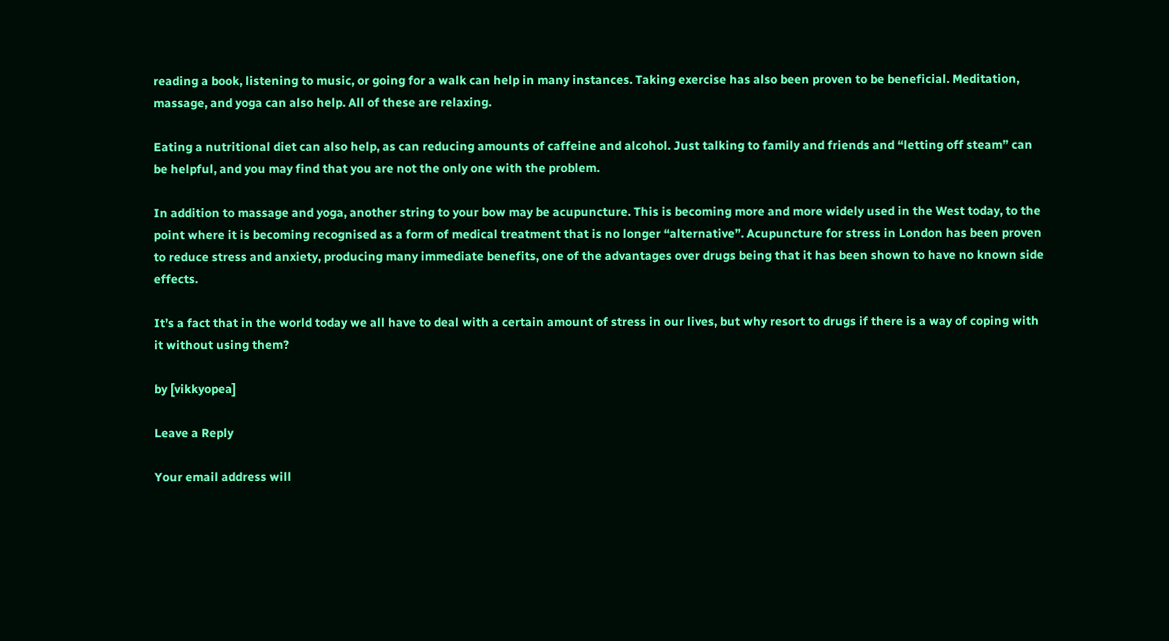reading a book, listening to music, or going for a walk can help in many instances. Taking exercise has also been proven to be beneficial. Meditation, massage, and yoga can also help. All of these are relaxing.

Eating a nutritional diet can also help, as can reducing amounts of caffeine and alcohol. Just talking to family and friends and “letting off steam” can be helpful, and you may find that you are not the only one with the problem.

In addition to massage and yoga, another string to your bow may be acupuncture. This is becoming more and more widely used in the West today, to the point where it is becoming recognised as a form of medical treatment that is no longer “alternative”. Acupuncture for stress in London has been proven to reduce stress and anxiety, producing many immediate benefits, one of the advantages over drugs being that it has been shown to have no known side effects.

It’s a fact that in the world today we all have to deal with a certain amount of stress in our lives, but why resort to drugs if there is a way of coping with it without using them?

by [vikkyopea]

Leave a Reply

Your email address will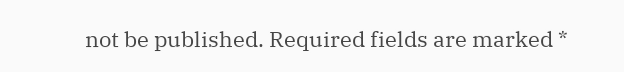not be published. Required fields are marked *